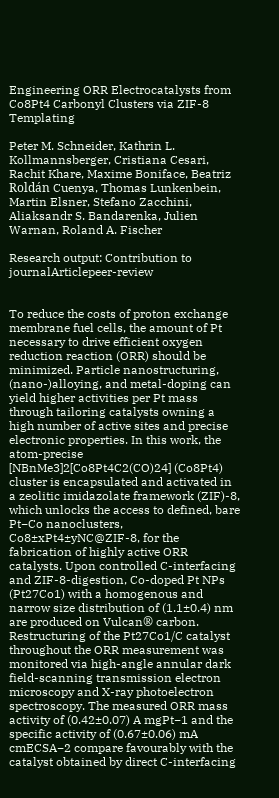Engineering ORR Electrocatalysts from Co8Pt4 Carbonyl Clusters via ZIF-8 Templating

Peter M. Schneider, Kathrin L. Kollmannsberger, Cristiana Cesari, Rachit Khare, Maxime Boniface, Beatriz Roldán Cuenya, Thomas Lunkenbein, Martin Elsner, Stefano Zacchini, Aliaksandr S. Bandarenka, Julien Warnan, Roland A. Fischer

Research output: Contribution to journalArticlepeer-review


To reduce the costs of proton exchange membrane fuel cells, the amount of Pt necessary to drive efficient oxygen reduction reaction (ORR) should be minimized. Particle nanostructuring, (nano-)alloying, and metal-doping can yield higher activities per Pt mass through tailoring catalysts owning a high number of active sites and precise electronic properties. In this work, the atom-precise [NBnMe3]2[Co8Pt4C2(CO)24] (Co8Pt4) cluster is encapsulated and activated in a zeolitic imidazolate framework (ZIF)-8, which unlocks the access to defined, bare Pt−Co nanoclusters, Co8±xPt4±yNC@ZIF-8, for the fabrication of highly active ORR catalysts. Upon controlled C-interfacing and ZIF-8-digestion, Co-doped Pt NPs (Pt27Co1) with a homogenous and narrow size distribution of (1.1±0.4) nm are produced on Vulcan® carbon. Restructuring of the Pt27Co1/C catalyst throughout the ORR measurement was monitored via high-angle annular dark field-scanning transmission electron microscopy and X-ray photoelectron spectroscopy. The measured ORR mass activity of (0.42±0.07) A mgPt−1 and the specific activity of (0.67±0.06) mA cmECSA−2 compare favourably with the catalyst obtained by direct C-interfacing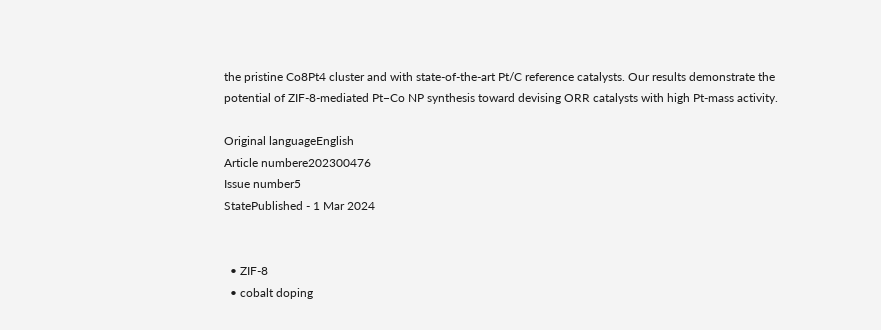the pristine Co8Pt4 cluster and with state-of-the-art Pt/C reference catalysts. Our results demonstrate the potential of ZIF-8-mediated Pt−Co NP synthesis toward devising ORR catalysts with high Pt-mass activity.

Original languageEnglish
Article numbere202300476
Issue number5
StatePublished - 1 Mar 2024


  • ZIF-8
  • cobalt doping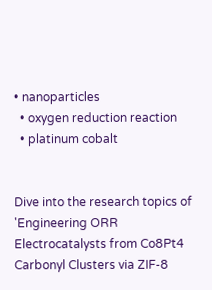• nanoparticles
  • oxygen reduction reaction
  • platinum cobalt


Dive into the research topics of 'Engineering ORR Electrocatalysts from Co8Pt4 Carbonyl Clusters via ZIF-8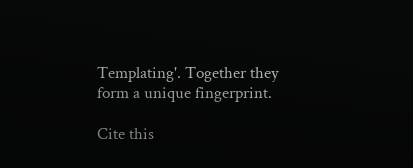Templating'. Together they form a unique fingerprint.

Cite this